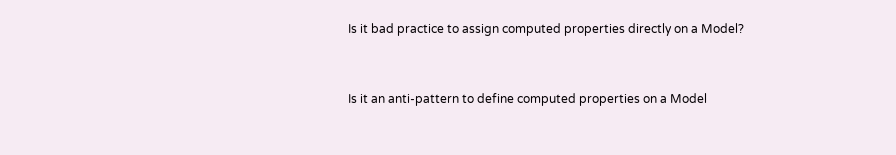Is it bad practice to assign computed properties directly on a Model?


Is it an anti-pattern to define computed properties on a Model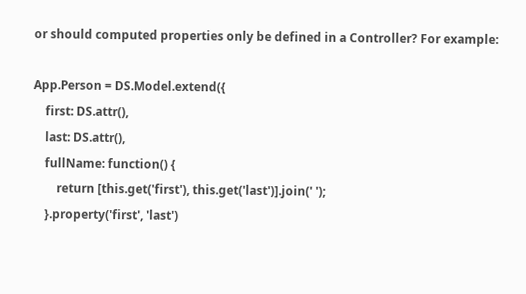or should computed properties only be defined in a Controller? For example:

App.Person = DS.Model.extend({
    first: DS.attr(),
    last: DS.attr(),
    fullName: function() {
        return [this.get('first'), this.get('last')].join(' ');
    }.property('first', 'last')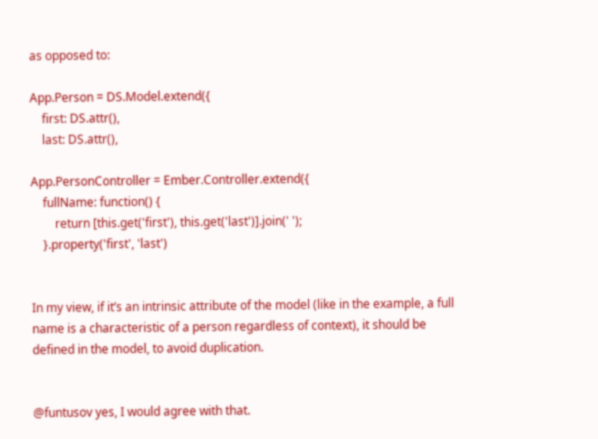as opposed to:

App.Person = DS.Model.extend({
    first: DS.attr(),
    last: DS.attr(),

App.PersonController = Ember.Controller.extend({
    fullName: function() {
        return [this.get('first'), this.get('last')].join(' ');
    }.property('first', 'last')


In my view, if it’s an intrinsic attribute of the model (like in the example, a full name is a characteristic of a person regardless of context), it should be defined in the model, to avoid duplication.


@funtusov yes, I would agree with that.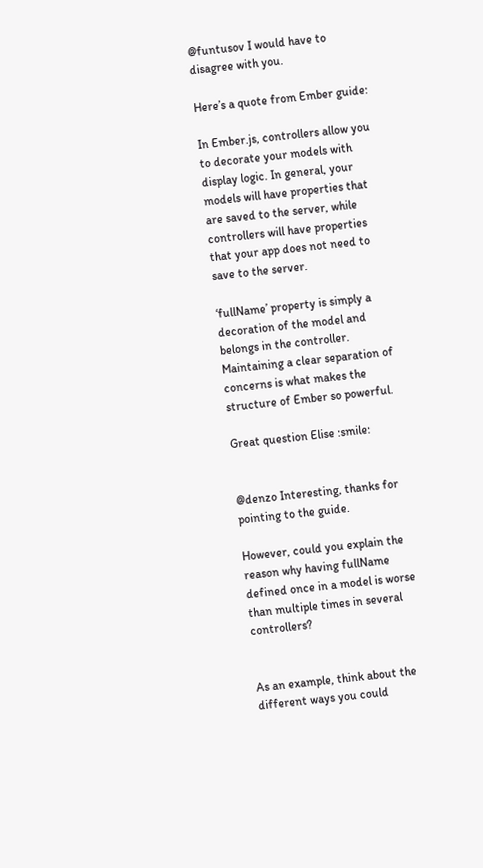@funtusov I would have to disagree with you.

Here’s a quote from Ember guide:

In Ember.js, controllers allow you to decorate your models with display logic. In general, your models will have properties that are saved to the server, while controllers will have properties that your app does not need to save to the server.

‘fullName’ property is simply a decoration of the model and belongs in the controller. Maintaining a clear separation of concerns is what makes the structure of Ember so powerful.

Great question Elise :smile:


@denzo Interesting, thanks for pointing to the guide.

However, could you explain the reason why having fullName defined once in a model is worse than multiple times in several controllers?


As an example, think about the different ways you could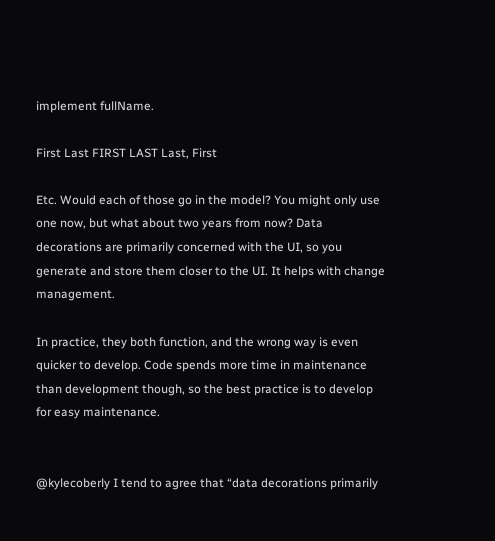implement fullName.

First Last FIRST LAST Last, First

Etc. Would each of those go in the model? You might only use one now, but what about two years from now? Data decorations are primarily concerned with the UI, so you generate and store them closer to the UI. It helps with change management.

In practice, they both function, and the wrong way is even quicker to develop. Code spends more time in maintenance than development though, so the best practice is to develop for easy maintenance.


@kylecoberly I tend to agree that “data decorations primarily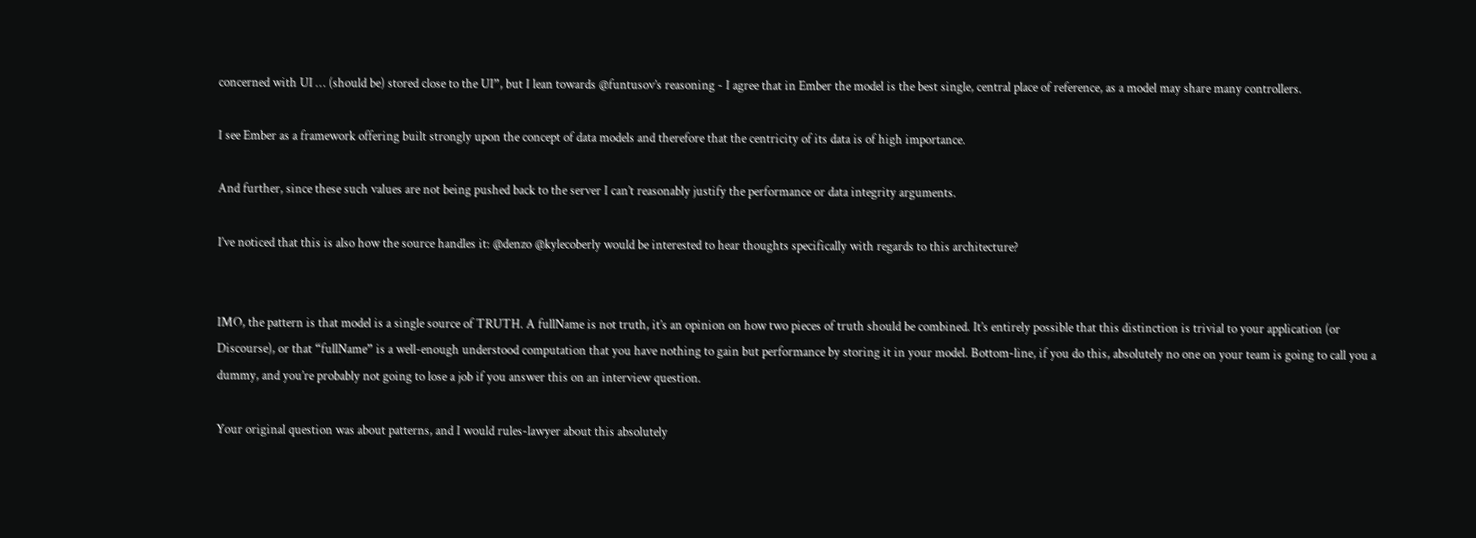concerned with UI … (should be) stored close to the UI”, but I lean towards @funtusov’s reasoning - I agree that in Ember the model is the best single, central place of reference, as a model may share many controllers.

I see Ember as a framework offering built strongly upon the concept of data models and therefore that the centricity of its data is of high importance.

And further, since these such values are not being pushed back to the server I can’t reasonably justify the performance or data integrity arguments.

I’ve noticed that this is also how the source handles it: @denzo @kylecoberly would be interested to hear thoughts specifically with regards to this architecture?


IMO, the pattern is that model is a single source of TRUTH. A fullName is not truth, it’s an opinion on how two pieces of truth should be combined. It’s entirely possible that this distinction is trivial to your application (or Discourse), or that “fullName” is a well-enough understood computation that you have nothing to gain but performance by storing it in your model. Bottom-line, if you do this, absolutely no one on your team is going to call you a dummy, and you’re probably not going to lose a job if you answer this on an interview question.

Your original question was about patterns, and I would rules-lawyer about this absolutely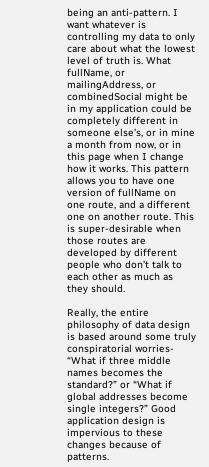being an anti-pattern. I want whatever is controlling my data to only care about what the lowest level of truth is. What fullName, or mailingAddress, or combinedSocial might be in my application could be completely different in someone else’s, or in mine a month from now, or in this page when I change how it works. This pattern allows you to have one version of fullName on one route, and a different one on another route. This is super-desirable when those routes are developed by different people who don’t talk to each other as much as they should.

Really, the entire philosophy of data design is based around some truly conspiratorial worries- “What if three middle names becomes the standard?” or “What if global addresses become single integers?” Good application design is impervious to these changes because of patterns.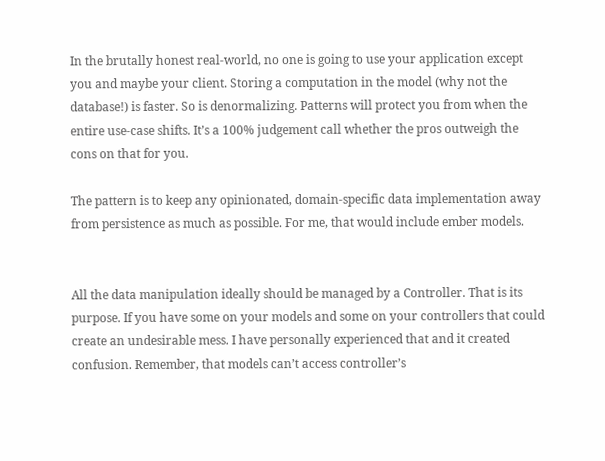In the brutally honest real-world, no one is going to use your application except you and maybe your client. Storing a computation in the model (why not the database!) is faster. So is denormalizing. Patterns will protect you from when the entire use-case shifts. It’s a 100% judgement call whether the pros outweigh the cons on that for you.

The pattern is to keep any opinionated, domain-specific data implementation away from persistence as much as possible. For me, that would include ember models.


All the data manipulation ideally should be managed by a Controller. That is its purpose. If you have some on your models and some on your controllers that could create an undesirable mess. I have personally experienced that and it created confusion. Remember, that models can’t access controller’s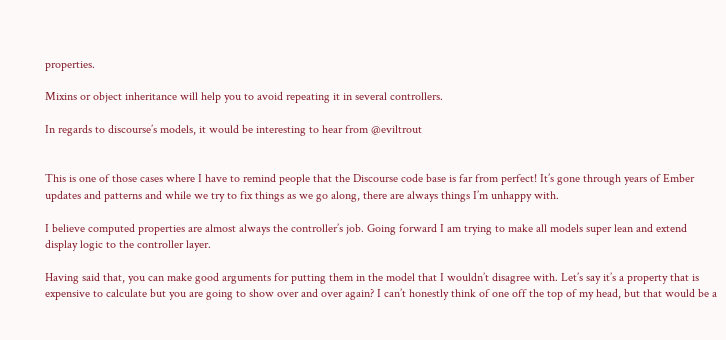properties.

Mixins or object inheritance will help you to avoid repeating it in several controllers.

In regards to discourse’s models, it would be interesting to hear from @eviltrout


This is one of those cases where I have to remind people that the Discourse code base is far from perfect! It’s gone through years of Ember updates and patterns and while we try to fix things as we go along, there are always things I’m unhappy with.

I believe computed properties are almost always the controller’s job. Going forward I am trying to make all models super lean and extend display logic to the controller layer.

Having said that, you can make good arguments for putting them in the model that I wouldn’t disagree with. Let’s say it’s a property that is expensive to calculate but you are going to show over and over again? I can’t honestly think of one off the top of my head, but that would be a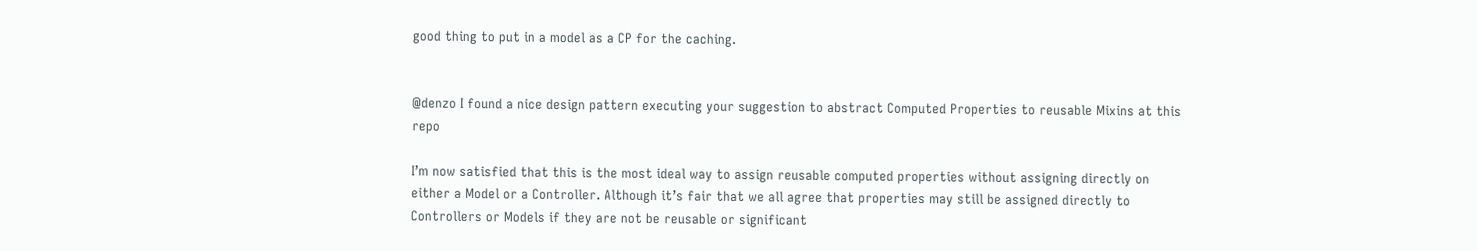good thing to put in a model as a CP for the caching.


@denzo I found a nice design pattern executing your suggestion to abstract Computed Properties to reusable Mixins at this repo

I’m now satisfied that this is the most ideal way to assign reusable computed properties without assigning directly on either a Model or a Controller. Although it’s fair that we all agree that properties may still be assigned directly to Controllers or Models if they are not be reusable or significant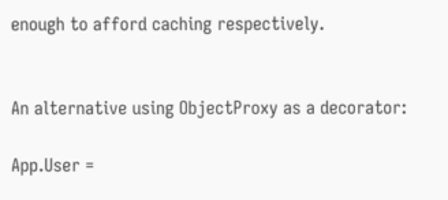enough to afford caching respectively.


An alternative using ObjectProxy as a decorator:

App.User =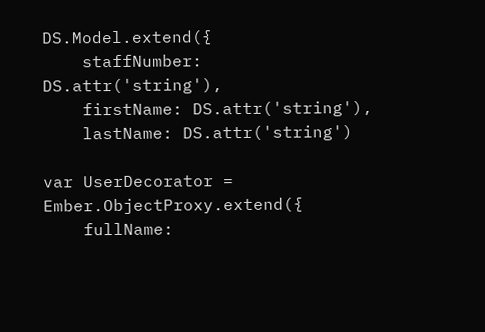DS.Model.extend({
    staffNumber: DS.attr('string'),
    firstName: DS.attr('string'),
    lastName: DS.attr('string')

var UserDecorator = Ember.ObjectProxy.extend({
    fullName: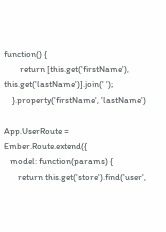function() {
        return [this.get('firstName'), this.get('lastName')].join(' ');
    }.property('firstName', 'lastName')

App.UserRoute = Ember.Route.extend({
   model: function(params) {
       return this.get('store').find('user',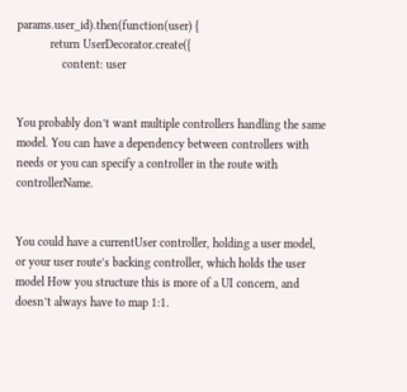params.user_id).then(function(user) {
           return UserDecorator.create({
               content: user


You probably don’t want multiple controllers handling the same model. You can have a dependency between controllers with needs or you can specify a controller in the route with controllerName.


You could have a currentUser controller, holding a user model, or your user route’s backing controller, which holds the user model How you structure this is more of a UI concern, and doesn’t always have to map 1:1.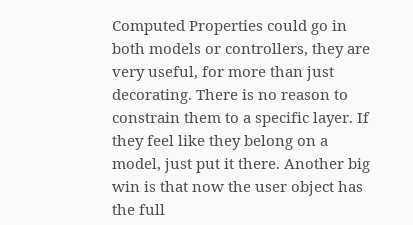Computed Properties could go in both models or controllers, they are very useful, for more than just decorating. There is no reason to constrain them to a specific layer. If they feel like they belong on a model, just put it there. Another big win is that now the user object has the full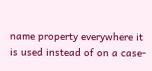name property everywhere it is used instead of on a case-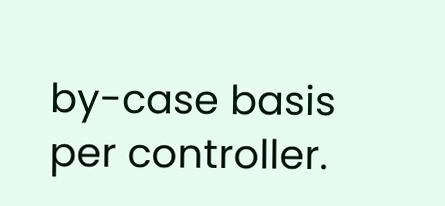by-case basis per controller.